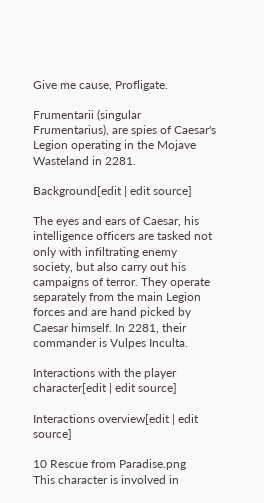Give me cause, Profligate.

Frumentarii (singular Frumentarius), are spies of Caesar's Legion operating in the Mojave Wasteland in 2281.

Background[edit | edit source]

The eyes and ears of Caesar, his intelligence officers are tasked not only with infiltrating enemy society, but also carry out his campaigns of terror. They operate separately from the main Legion forces and are hand picked by Caesar himself. In 2281, their commander is Vulpes Inculta.

Interactions with the player character[edit | edit source]

Interactions overview[edit | edit source]

10 Rescue from Paradise.png
This character is involved in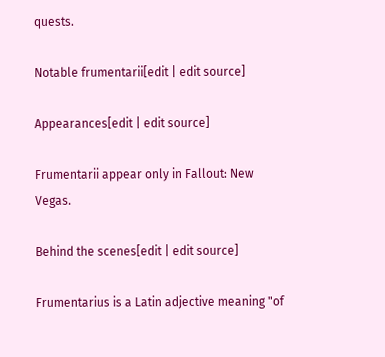quests.

Notable frumentarii[edit | edit source]

Appearances[edit | edit source]

Frumentarii appear only in Fallout: New Vegas.

Behind the scenes[edit | edit source]

Frumentarius is a Latin adjective meaning "of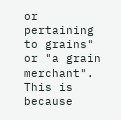or pertaining to grains" or "a grain merchant". This is because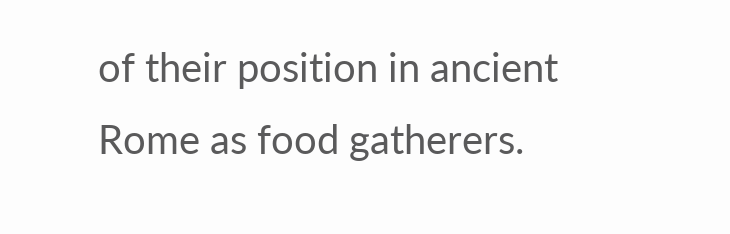of their position in ancient Rome as food gatherers.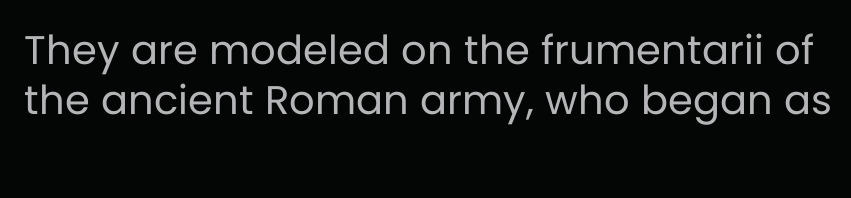They are modeled on the frumentarii of the ancient Roman army, who began as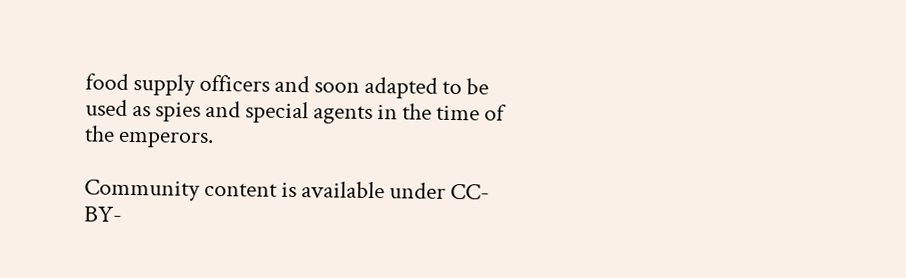food supply officers and soon adapted to be used as spies and special agents in the time of the emperors.

Community content is available under CC-BY-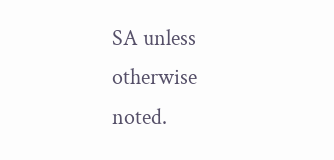SA unless otherwise noted.